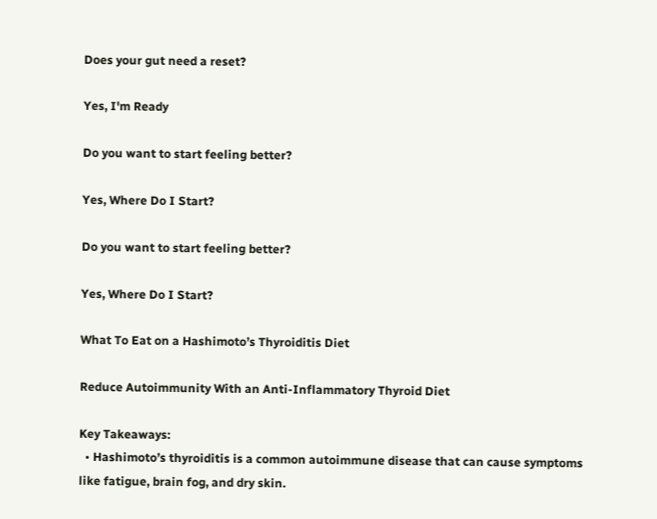Does your gut need a reset?

Yes, I'm Ready

Do you want to start feeling better?

Yes, Where Do I Start?

Do you want to start feeling better?

Yes, Where Do I Start?

What To Eat on a Hashimoto’s Thyroiditis Diet

Reduce Autoimmunity With an Anti-Inflammatory Thyroid Diet

Key Takeaways:
  • Hashimoto’s thyroiditis is a common autoimmune disease that can cause symptoms like fatigue, brain fog, and dry skin.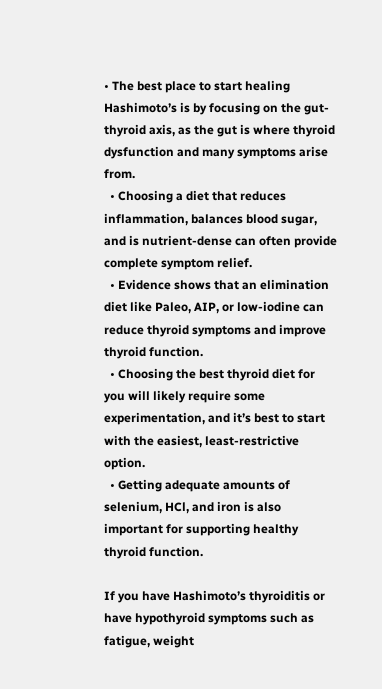• The best place to start healing Hashimoto’s is by focusing on the gut-thyroid axis, as the gut is where thyroid dysfunction and many symptoms arise from.
  • Choosing a diet that reduces inflammation, balances blood sugar, and is nutrient-dense can often provide complete symptom relief.
  • Evidence shows that an elimination diet like Paleo, AIP, or low-iodine can reduce thyroid symptoms and improve thyroid function.
  • Choosing the best thyroid diet for you will likely require some experimentation, and it’s best to start with the easiest, least-restrictive option.
  • Getting adequate amounts of selenium, HCl, and iron is also important for supporting healthy thyroid function.

If you have Hashimoto’s thyroiditis or have hypothyroid symptoms such as fatigue, weight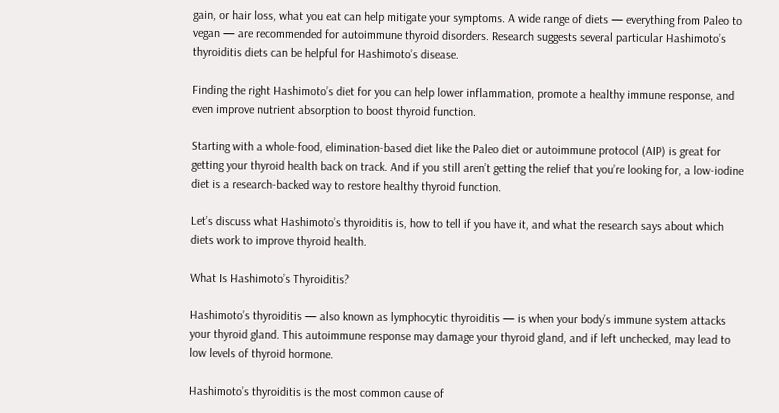gain, or hair loss, what you eat can help mitigate your symptoms. A wide range of diets — everything from Paleo to vegan — are recommended for autoimmune thyroid disorders. Research suggests several particular Hashimoto’s thyroiditis diets can be helpful for Hashimoto’s disease.

Finding the right Hashimoto’s diet for you can help lower inflammation, promote a healthy immune response, and even improve nutrient absorption to boost thyroid function.

Starting with a whole-food, elimination-based diet like the Paleo diet or autoimmune protocol (AIP) is great for getting your thyroid health back on track. And if you still aren’t getting the relief that you’re looking for, a low-iodine diet is a research-backed way to restore healthy thyroid function.

Let’s discuss what Hashimoto’s thyroiditis is, how to tell if you have it, and what the research says about which diets work to improve thyroid health.

What Is Hashimoto’s Thyroiditis?

Hashimoto’s thyroiditis — also known as lymphocytic thyroiditis — is when your body’s immune system attacks your thyroid gland. This autoimmune response may damage your thyroid gland, and if left unchecked, may lead to low levels of thyroid hormone.

Hashimoto’s thyroiditis is the most common cause of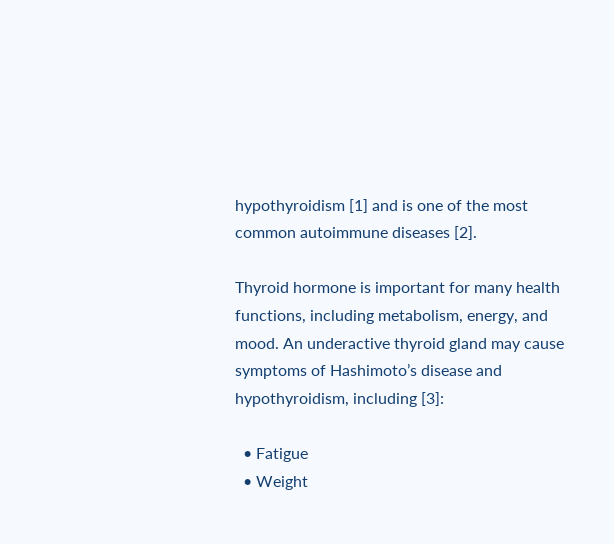hypothyroidism [1] and is one of the most common autoimmune diseases [2].

Thyroid hormone is important for many health functions, including metabolism, energy, and mood. An underactive thyroid gland may cause symptoms of Hashimoto’s disease and hypothyroidism, including [3]:

  • Fatigue
  • Weight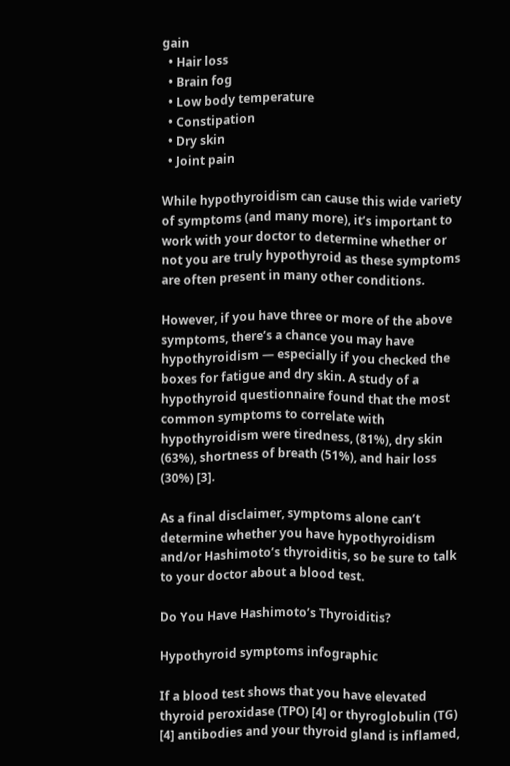gain
  • Hair loss
  • Brain fog
  • Low body temperature
  • Constipation
  • Dry skin
  • Joint pain

While hypothyroidism can cause this wide variety of symptoms (and many more), it’s important to work with your doctor to determine whether or not you are truly hypothyroid as these symptoms are often present in many other conditions.

However, if you have three or more of the above symptoms, there’s a chance you may have hypothyroidism — especially if you checked the boxes for fatigue and dry skin. A study of a hypothyroid questionnaire found that the most common symptoms to correlate with hypothyroidism were tiredness, (81%), dry skin (63%), shortness of breath (51%), and hair loss (30%) [3].

As a final disclaimer, symptoms alone can’t determine whether you have hypothyroidism and/or Hashimoto’s thyroiditis, so be sure to talk to your doctor about a blood test.

Do You Have Hashimoto’s Thyroiditis?

Hypothyroid symptoms infographic

If a blood test shows that you have elevated thyroid peroxidase (TPO) [4] or thyroglobulin (TG) [4] antibodies and your thyroid gland is inflamed,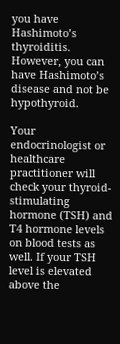you have Hashimoto’s thyroiditis. However, you can have Hashimoto’s disease and not be hypothyroid.

Your endocrinologist or healthcare practitioner will check your thyroid-stimulating hormone (TSH) and T4 hormone levels on blood tests as well. If your TSH level is elevated above the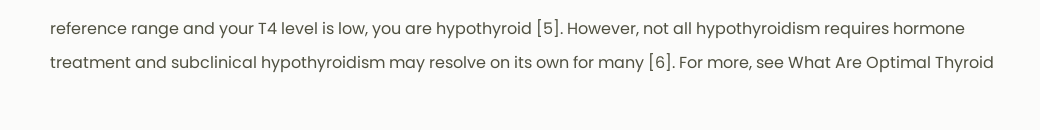reference range and your T4 level is low, you are hypothyroid [5]. However, not all hypothyroidism requires hormone treatment and subclinical hypothyroidism may resolve on its own for many [6]. For more, see What Are Optimal Thyroid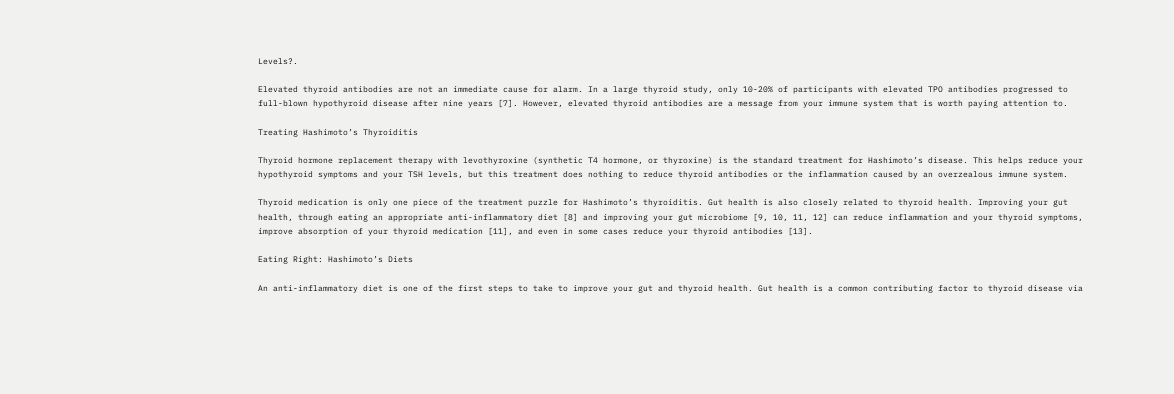Levels?.

Elevated thyroid antibodies are not an immediate cause for alarm. In a large thyroid study, only 10-20% of participants with elevated TPO antibodies progressed to full-blown hypothyroid disease after nine years [7]. However, elevated thyroid antibodies are a message from your immune system that is worth paying attention to.

Treating Hashimoto’s Thyroiditis

Thyroid hormone replacement therapy with levothyroxine (synthetic T4 hormone, or thyroxine) is the standard treatment for Hashimoto’s disease. This helps reduce your hypothyroid symptoms and your TSH levels, but this treatment does nothing to reduce thyroid antibodies or the inflammation caused by an overzealous immune system.

Thyroid medication is only one piece of the treatment puzzle for Hashimoto’s thyroiditis. Gut health is also closely related to thyroid health. Improving your gut health, through eating an appropriate anti-inflammatory diet [8] and improving your gut microbiome [9, 10, 11, 12] can reduce inflammation and your thyroid symptoms, improve absorption of your thyroid medication [11], and even in some cases reduce your thyroid antibodies [13].

Eating Right: Hashimoto’s Diets

An anti-inflammatory diet is one of the first steps to take to improve your gut and thyroid health. Gut health is a common contributing factor to thyroid disease via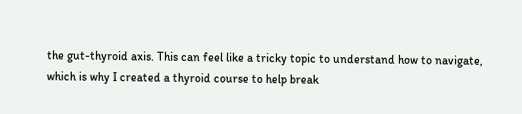the gut-thyroid axis. This can feel like a tricky topic to understand how to navigate, which is why I created a thyroid course to help break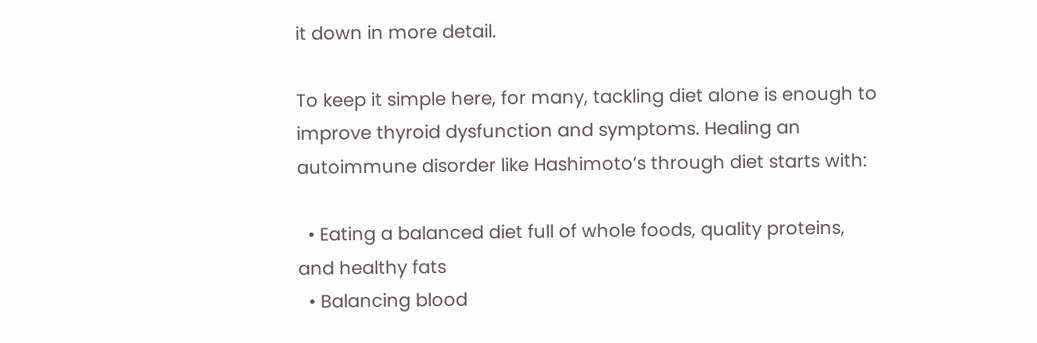it down in more detail.

To keep it simple here, for many, tackling diet alone is enough to improve thyroid dysfunction and symptoms. Healing an autoimmune disorder like Hashimoto’s through diet starts with:

  • Eating a balanced diet full of whole foods, quality proteins, and healthy fats
  • Balancing blood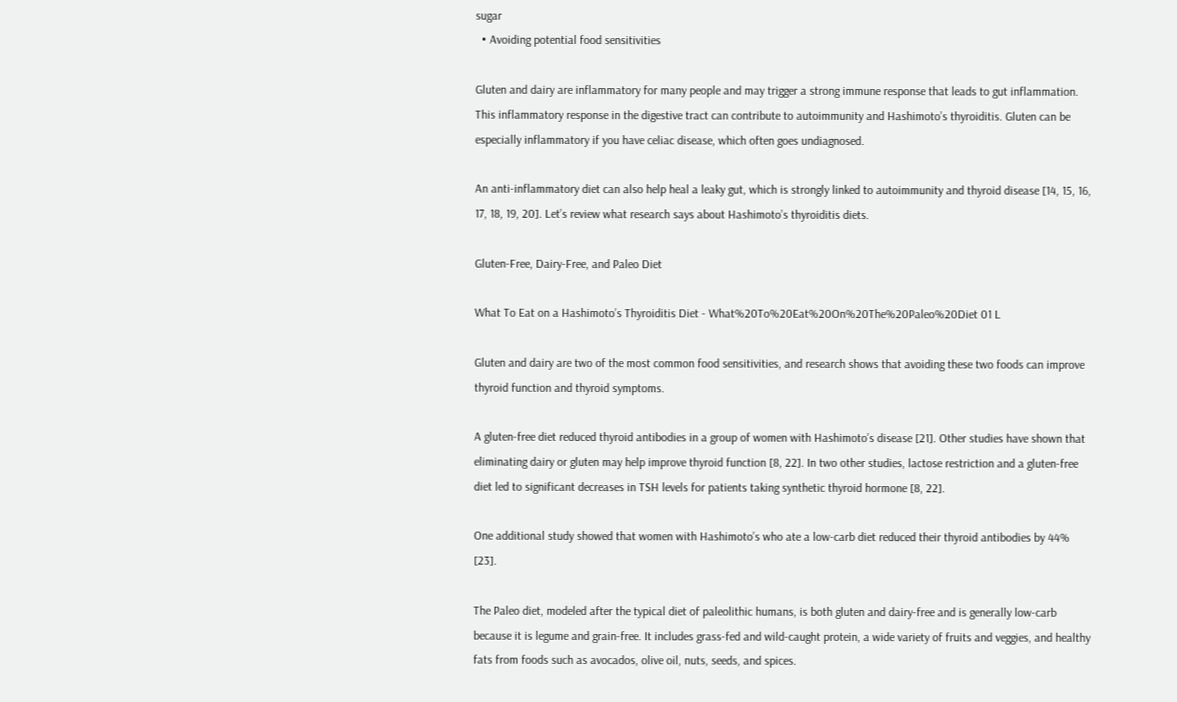sugar
  • Avoiding potential food sensitivities

Gluten and dairy are inflammatory for many people and may trigger a strong immune response that leads to gut inflammation. This inflammatory response in the digestive tract can contribute to autoimmunity and Hashimoto’s thyroiditis. Gluten can be especially inflammatory if you have celiac disease, which often goes undiagnosed.

An anti-inflammatory diet can also help heal a leaky gut, which is strongly linked to autoimmunity and thyroid disease [14, 15, 16, 17, 18, 19, 20]. Let’s review what research says about Hashimoto’s thyroiditis diets.

Gluten-Free, Dairy-Free, and Paleo Diet

What To Eat on a Hashimoto’s Thyroiditis Diet - What%20To%20Eat%20On%20The%20Paleo%20Diet 01 L

Gluten and dairy are two of the most common food sensitivities, and research shows that avoiding these two foods can improve thyroid function and thyroid symptoms.

A gluten-free diet reduced thyroid antibodies in a group of women with Hashimoto’s disease [21]. Other studies have shown that eliminating dairy or gluten may help improve thyroid function [8, 22]. In two other studies, lactose restriction and a gluten-free diet led to significant decreases in TSH levels for patients taking synthetic thyroid hormone [8, 22].

One additional study showed that women with Hashimoto’s who ate a low-carb diet reduced their thyroid antibodies by 44% [23].

The Paleo diet, modeled after the typical diet of paleolithic humans, is both gluten and dairy-free and is generally low-carb because it is legume and grain-free. It includes grass-fed and wild-caught protein, a wide variety of fruits and veggies, and healthy fats from foods such as avocados, olive oil, nuts, seeds, and spices.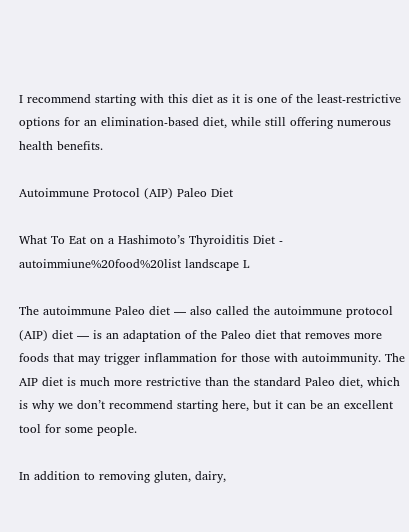I recommend starting with this diet as it is one of the least-restrictive options for an elimination-based diet, while still offering numerous health benefits.

Autoimmune Protocol (AIP) Paleo Diet

What To Eat on a Hashimoto’s Thyroiditis Diet - autoimmiune%20food%20list landscape L

The autoimmune Paleo diet — also called the autoimmune protocol (AIP) diet — is an adaptation of the Paleo diet that removes more foods that may trigger inflammation for those with autoimmunity. The AIP diet is much more restrictive than the standard Paleo diet, which is why we don’t recommend starting here, but it can be an excellent tool for some people.

In addition to removing gluten, dairy,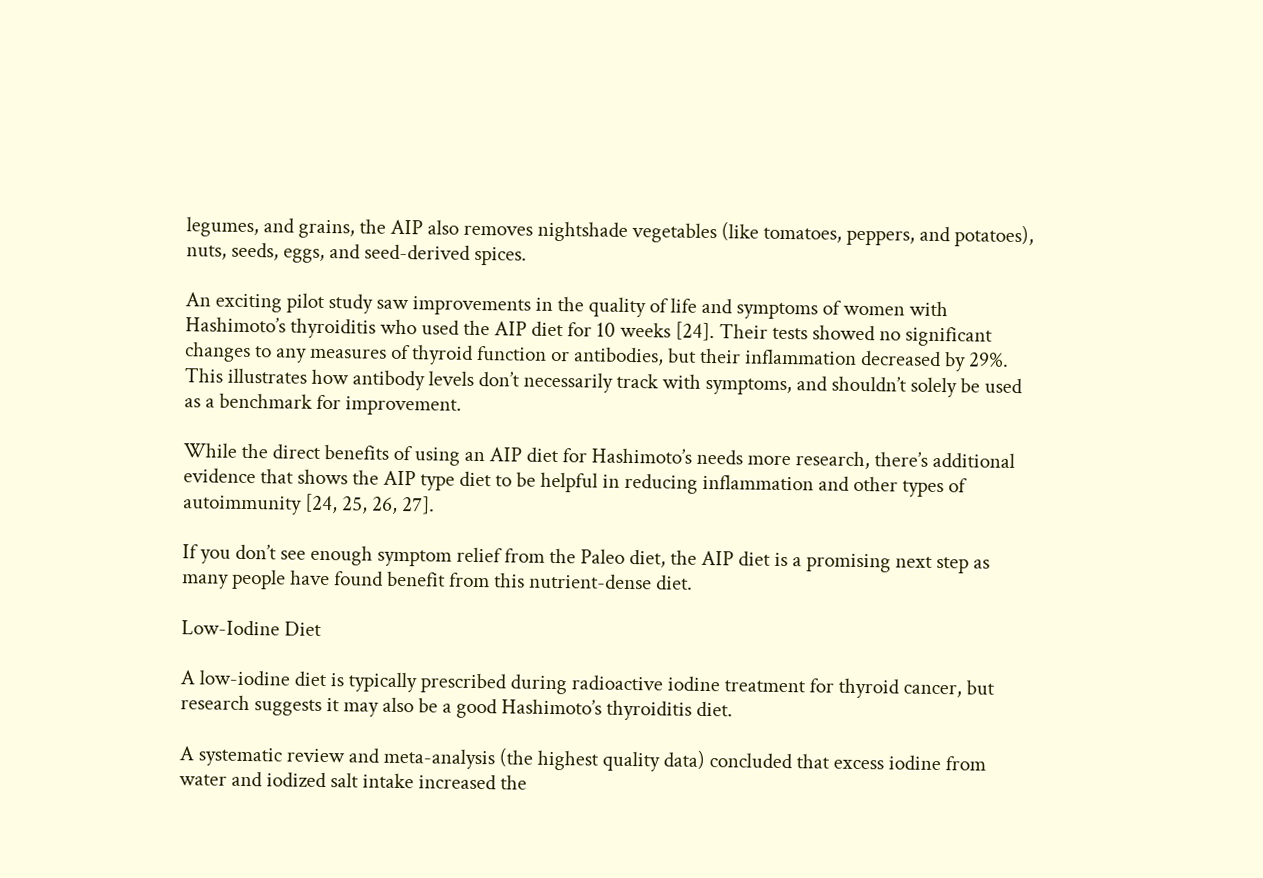legumes, and grains, the AIP also removes nightshade vegetables (like tomatoes, peppers, and potatoes), nuts, seeds, eggs, and seed-derived spices.

An exciting pilot study saw improvements in the quality of life and symptoms of women with Hashimoto’s thyroiditis who used the AIP diet for 10 weeks [24]. Their tests showed no significant changes to any measures of thyroid function or antibodies, but their inflammation decreased by 29%. This illustrates how antibody levels don’t necessarily track with symptoms, and shouldn’t solely be used as a benchmark for improvement.

While the direct benefits of using an AIP diet for Hashimoto’s needs more research, there’s additional evidence that shows the AIP type diet to be helpful in reducing inflammation and other types of autoimmunity [24, 25, 26, 27].

If you don’t see enough symptom relief from the Paleo diet, the AIP diet is a promising next step as many people have found benefit from this nutrient-dense diet.

Low-Iodine Diet

A low-iodine diet is typically prescribed during radioactive iodine treatment for thyroid cancer, but research suggests it may also be a good Hashimoto’s thyroiditis diet.

A systematic review and meta-analysis (the highest quality data) concluded that excess iodine from water and iodized salt intake increased the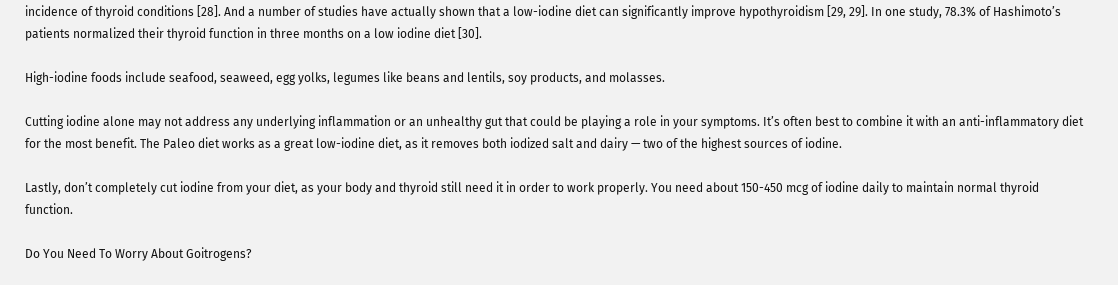incidence of thyroid conditions [28]. And a number of studies have actually shown that a low-iodine diet can significantly improve hypothyroidism [29, 29]. In one study, 78.3% of Hashimoto’s patients normalized their thyroid function in three months on a low iodine diet [30].

High-iodine foods include seafood, seaweed, egg yolks, legumes like beans and lentils, soy products, and molasses.

Cutting iodine alone may not address any underlying inflammation or an unhealthy gut that could be playing a role in your symptoms. It’s often best to combine it with an anti-inflammatory diet for the most benefit. The Paleo diet works as a great low-iodine diet, as it removes both iodized salt and dairy — two of the highest sources of iodine.

Lastly, don’t completely cut iodine from your diet, as your body and thyroid still need it in order to work properly. You need about 150-450 mcg of iodine daily to maintain normal thyroid function.

Do You Need To Worry About Goitrogens?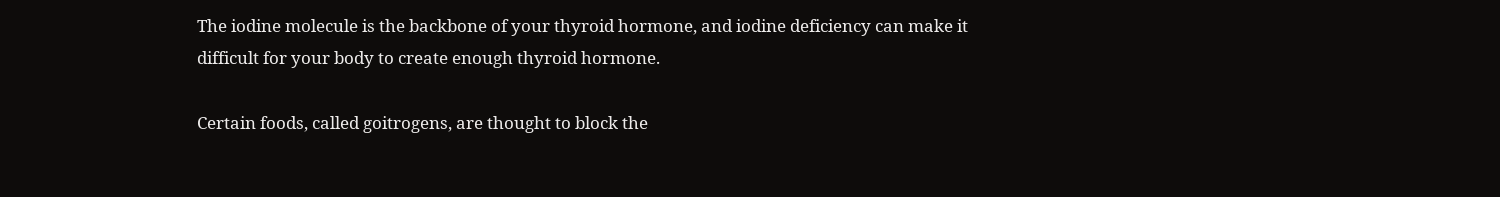The iodine molecule is the backbone of your thyroid hormone, and iodine deficiency can make it difficult for your body to create enough thyroid hormone.

Certain foods, called goitrogens, are thought to block the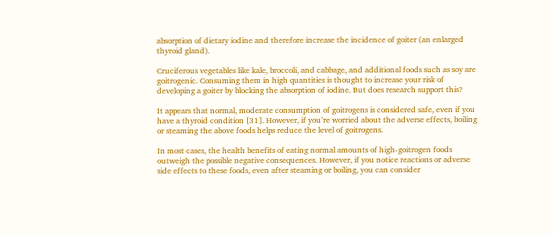absorption of dietary iodine and therefore increase the incidence of goiter (an enlarged thyroid gland).

Cruciferous vegetables like kale, broccoli, and cabbage, and additional foods such as soy are goitrogenic. Consuming them in high quantities is thought to increase your risk of developing a goiter by blocking the absorption of iodine. But does research support this?

It appears that normal, moderate consumption of goitrogens is considered safe, even if you have a thyroid condition [31]. However, if you’re worried about the adverse effects, boiling or steaming the above foods helps reduce the level of goitrogens.

In most cases, the health benefits of eating normal amounts of high-goitrogen foods outweigh the possible negative consequences. However, if you notice reactions or adverse side effects to these foods, even after steaming or boiling, you can consider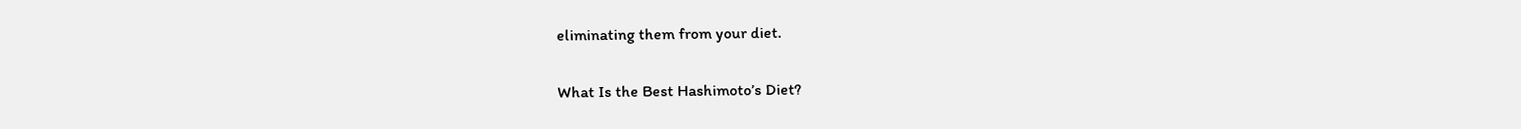eliminating them from your diet.

What Is the Best Hashimoto’s Diet?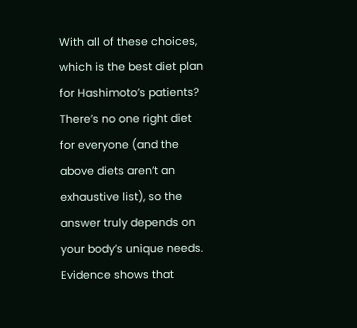With all of these choices, which is the best diet plan for Hashimoto’s patients? There’s no one right diet for everyone (and the above diets aren’t an exhaustive list), so the answer truly depends on your body’s unique needs. Evidence shows that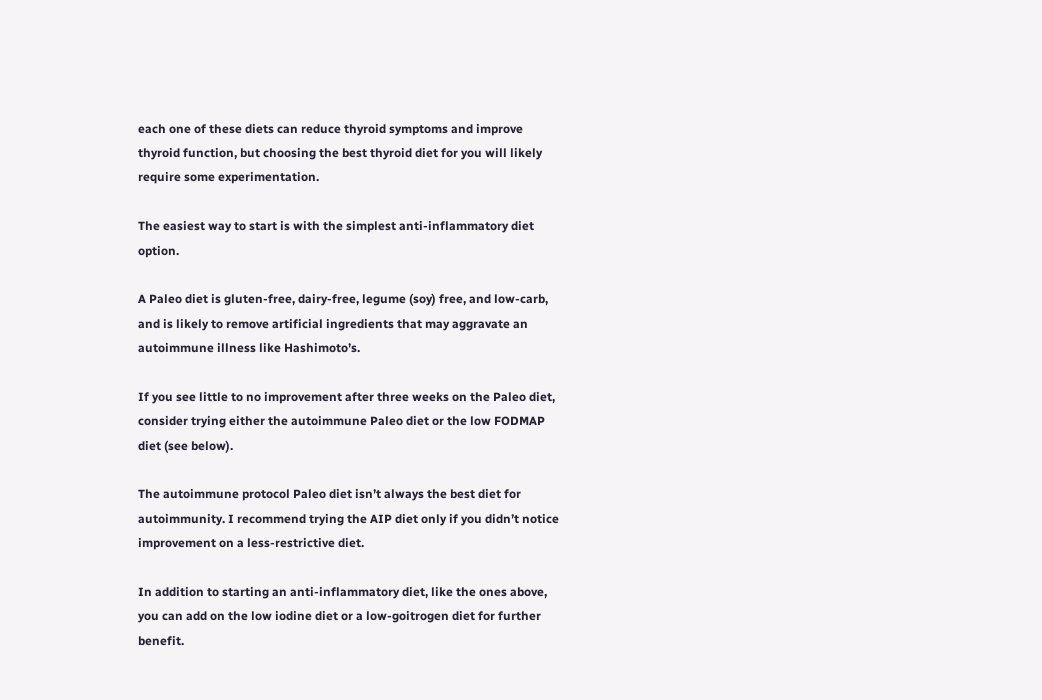each one of these diets can reduce thyroid symptoms and improve thyroid function, but choosing the best thyroid diet for you will likely require some experimentation.

The easiest way to start is with the simplest anti-inflammatory diet option.

A Paleo diet is gluten-free, dairy-free, legume (soy) free, and low-carb, and is likely to remove artificial ingredients that may aggravate an autoimmune illness like Hashimoto’s.

If you see little to no improvement after three weeks on the Paleo diet, consider trying either the autoimmune Paleo diet or the low FODMAP diet (see below).

The autoimmune protocol Paleo diet isn’t always the best diet for autoimmunity. I recommend trying the AIP diet only if you didn’t notice improvement on a less-restrictive diet.

In addition to starting an anti-inflammatory diet, like the ones above, you can add on the low iodine diet or a low-goitrogen diet for further benefit.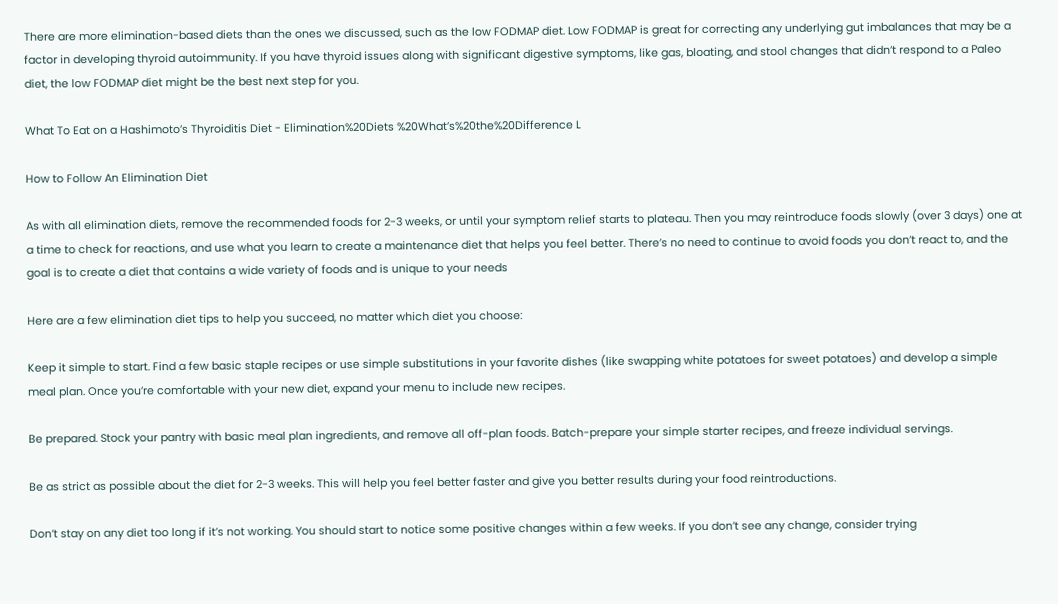There are more elimination-based diets than the ones we discussed, such as the low FODMAP diet. Low FODMAP is great for correcting any underlying gut imbalances that may be a factor in developing thyroid autoimmunity. If you have thyroid issues along with significant digestive symptoms, like gas, bloating, and stool changes that didn’t respond to a Paleo diet, the low FODMAP diet might be the best next step for you.

What To Eat on a Hashimoto’s Thyroiditis Diet - Elimination%20Diets %20What’s%20the%20Difference L

How to Follow An Elimination Diet

As with all elimination diets, remove the recommended foods for 2-3 weeks, or until your symptom relief starts to plateau. Then you may reintroduce foods slowly (over 3 days) one at a time to check for reactions, and use what you learn to create a maintenance diet that helps you feel better. There’s no need to continue to avoid foods you don’t react to, and the goal is to create a diet that contains a wide variety of foods and is unique to your needs

Here are a few elimination diet tips to help you succeed, no matter which diet you choose:

Keep it simple to start. Find a few basic staple recipes or use simple substitutions in your favorite dishes (like swapping white potatoes for sweet potatoes) and develop a simple meal plan. Once you’re comfortable with your new diet, expand your menu to include new recipes.

Be prepared. Stock your pantry with basic meal plan ingredients, and remove all off-plan foods. Batch-prepare your simple starter recipes, and freeze individual servings.

Be as strict as possible about the diet for 2-3 weeks. This will help you feel better faster and give you better results during your food reintroductions.

Don’t stay on any diet too long if it’s not working. You should start to notice some positive changes within a few weeks. If you don’t see any change, consider trying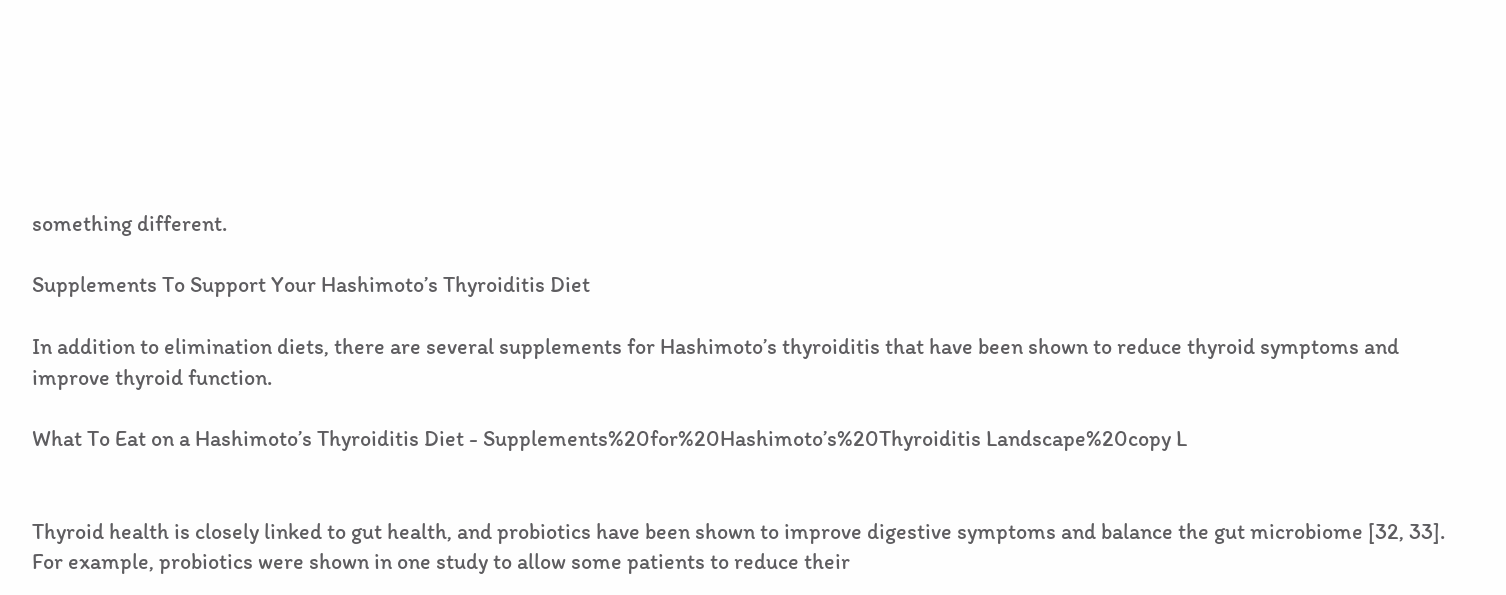something different.

Supplements To Support Your Hashimoto’s Thyroiditis Diet

In addition to elimination diets, there are several supplements for Hashimoto’s thyroiditis that have been shown to reduce thyroid symptoms and improve thyroid function.

What To Eat on a Hashimoto’s Thyroiditis Diet - Supplements%20for%20Hashimoto’s%20Thyroiditis Landscape%20copy L


Thyroid health is closely linked to gut health, and probiotics have been shown to improve digestive symptoms and balance the gut microbiome [32, 33]. For example, probiotics were shown in one study to allow some patients to reduce their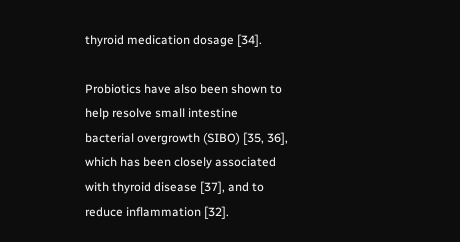thyroid medication dosage [34].

Probiotics have also been shown to help resolve small intestine bacterial overgrowth (SIBO) [35, 36], which has been closely associated with thyroid disease [37], and to reduce inflammation [32].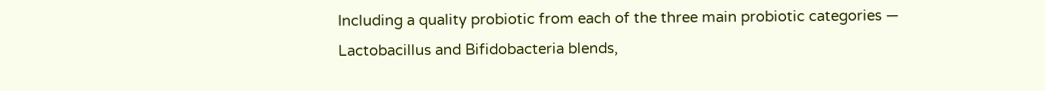Including a quality probiotic from each of the three main probiotic categories — Lactobacillus and Bifidobacteria blends,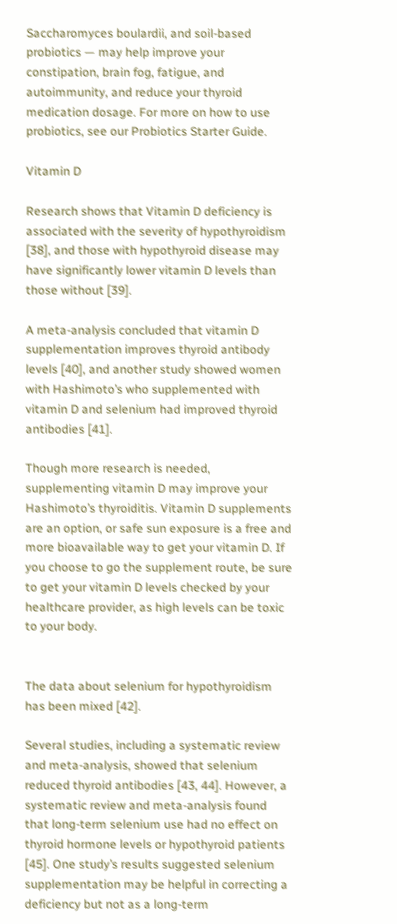Saccharomyces boulardii, and soil-based probiotics — may help improve your constipation, brain fog, fatigue, and autoimmunity, and reduce your thyroid medication dosage. For more on how to use probiotics, see our Probiotics Starter Guide.

Vitamin D

Research shows that Vitamin D deficiency is associated with the severity of hypothyroidism [38], and those with hypothyroid disease may have significantly lower vitamin D levels than those without [39].

A meta-analysis concluded that vitamin D supplementation improves thyroid antibody levels [40], and another study showed women with Hashimoto’s who supplemented with vitamin D and selenium had improved thyroid antibodies [41].

Though more research is needed, supplementing vitamin D may improve your Hashimoto’s thyroiditis. Vitamin D supplements are an option, or safe sun exposure is a free and more bioavailable way to get your vitamin D. If you choose to go the supplement route, be sure to get your vitamin D levels checked by your healthcare provider, as high levels can be toxic to your body.


The data about selenium for hypothyroidism has been mixed [42].

Several studies, including a systematic review and meta-analysis, showed that selenium reduced thyroid antibodies [43, 44]. However, a systematic review and meta-analysis found that long-term selenium use had no effect on thyroid hormone levels or hypothyroid patients [45]. One study’s results suggested selenium supplementation may be helpful in correcting a deficiency but not as a long-term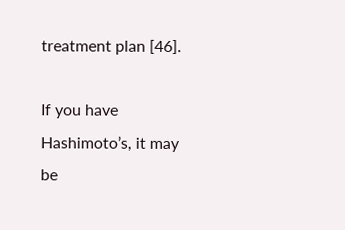treatment plan [46].

If you have Hashimoto’s, it may be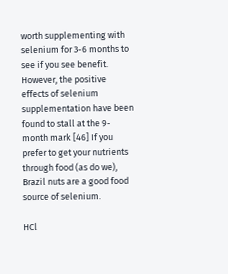worth supplementing with selenium for 3-6 months to see if you see benefit. However, the positive effects of selenium supplementation have been found to stall at the 9-month mark [46] If you prefer to get your nutrients through food (as do we), Brazil nuts are a good food source of selenium.

HCl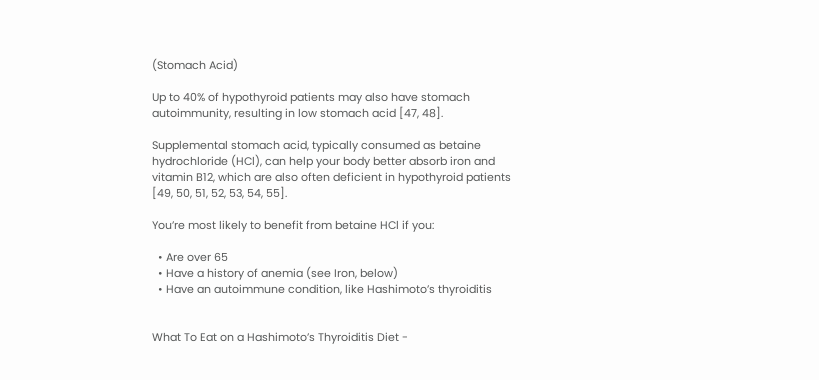(Stomach Acid)

Up to 40% of hypothyroid patients may also have stomach autoimmunity, resulting in low stomach acid [47, 48].

Supplemental stomach acid, typically consumed as betaine hydrochloride (HCl), can help your body better absorb iron and vitamin B12, which are also often deficient in hypothyroid patients [49, 50, 51, 52, 53, 54, 55].

You’re most likely to benefit from betaine HCl if you:

  • Are over 65
  • Have a history of anemia (see Iron, below)
  • Have an autoimmune condition, like Hashimoto’s thyroiditis


What To Eat on a Hashimoto’s Thyroiditis Diet -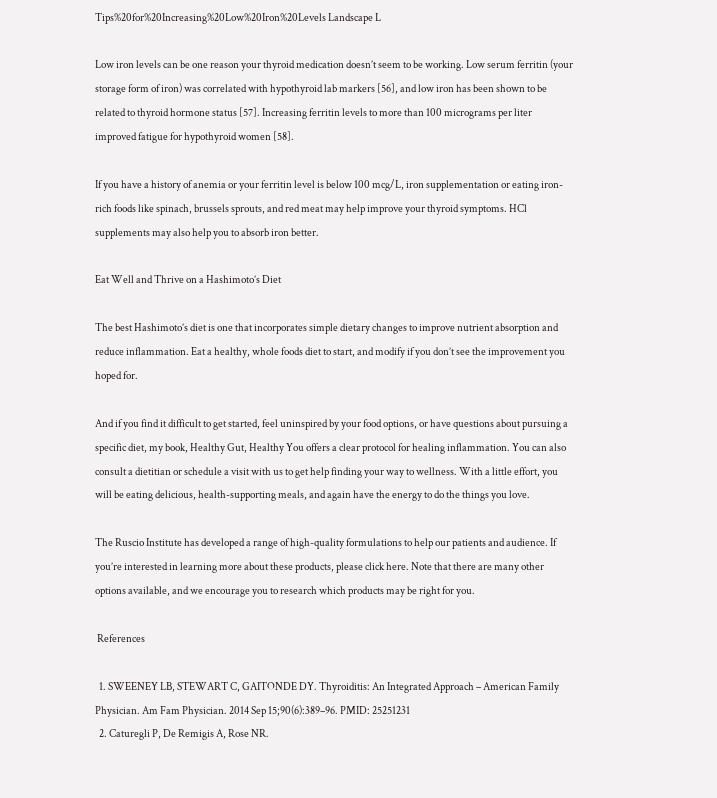Tips%20for%20Increasing%20Low%20Iron%20Levels Landscape L

Low iron levels can be one reason your thyroid medication doesn’t seem to be working. Low serum ferritin (your storage form of iron) was correlated with hypothyroid lab markers [56], and low iron has been shown to be related to thyroid hormone status [57]. Increasing ferritin levels to more than 100 micrograms per liter improved fatigue for hypothyroid women [58].

If you have a history of anemia or your ferritin level is below 100 mcg/L, iron supplementation or eating iron-rich foods like spinach, brussels sprouts, and red meat may help improve your thyroid symptoms. HCl supplements may also help you to absorb iron better.

Eat Well and Thrive on a Hashimoto’s Diet

The best Hashimoto’s diet is one that incorporates simple dietary changes to improve nutrient absorption and reduce inflammation. Eat a healthy, whole foods diet to start, and modify if you don’t see the improvement you hoped for.

And if you find it difficult to get started, feel uninspired by your food options, or have questions about pursuing a specific diet, my book, Healthy Gut, Healthy You offers a clear protocol for healing inflammation. You can also consult a dietitian or schedule a visit with us to get help finding your way to wellness. With a little effort, you will be eating delicious, health-supporting meals, and again have the energy to do the things you love.

The Ruscio Institute has developed a range of high-quality formulations to help our patients and audience. If you’re interested in learning more about these products, please click here. Note that there are many other options available, and we encourage you to research which products may be right for you.

 References

  1. SWEENEY LB, STEWART C, GAITONDE DY. Thyroiditis: An Integrated Approach – American Family Physician. Am Fam Physician. 2014 Sep 15;90(6):389–96. PMID: 25251231
  2. Caturegli P, De Remigis A, Rose NR.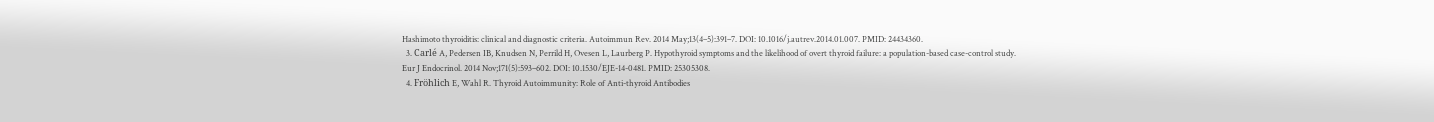Hashimoto thyroiditis: clinical and diagnostic criteria. Autoimmun Rev. 2014 May;13(4–5):391–7. DOI: 10.1016/j.autrev.2014.01.007. PMID: 24434360.
  3. Carlé A, Pedersen IB, Knudsen N, Perrild H, Ovesen L, Laurberg P. Hypothyroid symptoms and the likelihood of overt thyroid failure: a population-based case-control study. Eur J Endocrinol. 2014 Nov;171(5):593–602. DOI: 10.1530/EJE-14-0481. PMID: 25305308.
  4. Fröhlich E, Wahl R. Thyroid Autoimmunity: Role of Anti-thyroid Antibodies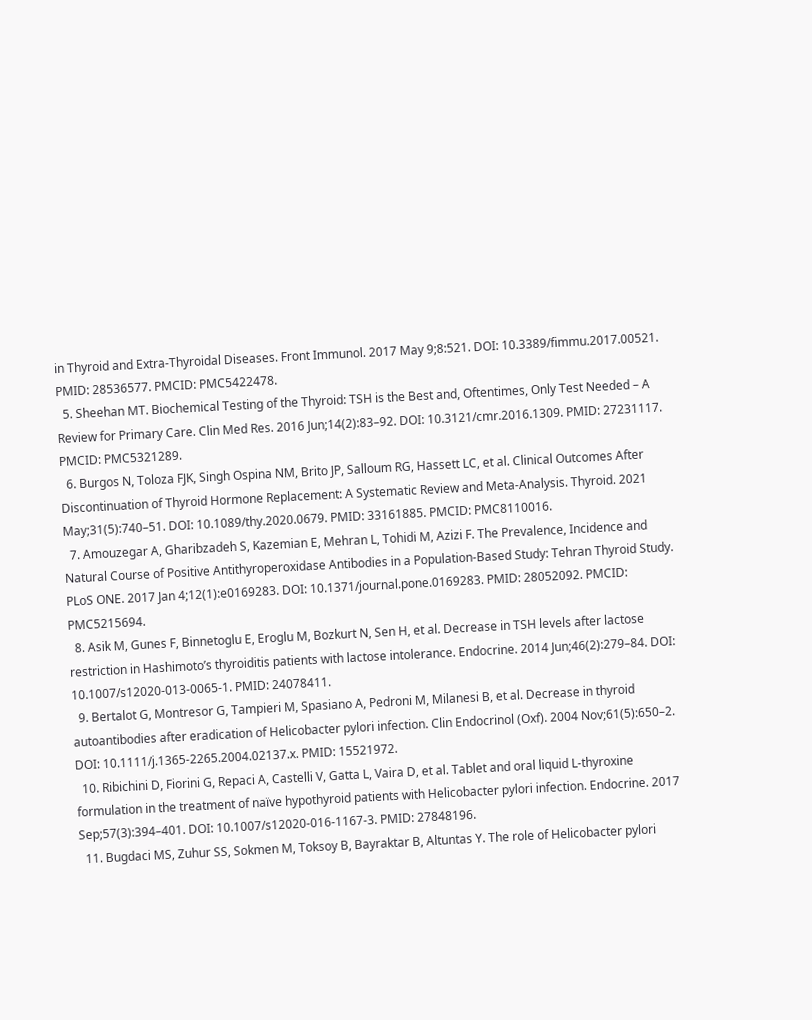in Thyroid and Extra-Thyroidal Diseases. Front Immunol. 2017 May 9;8:521. DOI: 10.3389/fimmu.2017.00521. PMID: 28536577. PMCID: PMC5422478.
  5. Sheehan MT. Biochemical Testing of the Thyroid: TSH is the Best and, Oftentimes, Only Test Needed – A Review for Primary Care. Clin Med Res. 2016 Jun;14(2):83–92. DOI: 10.3121/cmr.2016.1309. PMID: 27231117. PMCID: PMC5321289.
  6. Burgos N, Toloza FJK, Singh Ospina NM, Brito JP, Salloum RG, Hassett LC, et al. Clinical Outcomes After Discontinuation of Thyroid Hormone Replacement: A Systematic Review and Meta-Analysis. Thyroid. 2021 May;31(5):740–51. DOI: 10.1089/thy.2020.0679. PMID: 33161885. PMCID: PMC8110016.
  7. Amouzegar A, Gharibzadeh S, Kazemian E, Mehran L, Tohidi M, Azizi F. The Prevalence, Incidence and Natural Course of Positive Antithyroperoxidase Antibodies in a Population-Based Study: Tehran Thyroid Study. PLoS ONE. 2017 Jan 4;12(1):e0169283. DOI: 10.1371/journal.pone.0169283. PMID: 28052092. PMCID: PMC5215694.
  8. Asik M, Gunes F, Binnetoglu E, Eroglu M, Bozkurt N, Sen H, et al. Decrease in TSH levels after lactose restriction in Hashimoto’s thyroiditis patients with lactose intolerance. Endocrine. 2014 Jun;46(2):279–84. DOI: 10.1007/s12020-013-0065-1. PMID: 24078411.
  9. Bertalot G, Montresor G, Tampieri M, Spasiano A, Pedroni M, Milanesi B, et al. Decrease in thyroid autoantibodies after eradication of Helicobacter pylori infection. Clin Endocrinol (Oxf). 2004 Nov;61(5):650–2. DOI: 10.1111/j.1365-2265.2004.02137.x. PMID: 15521972.
  10. Ribichini D, Fiorini G, Repaci A, Castelli V, Gatta L, Vaira D, et al. Tablet and oral liquid L-thyroxine formulation in the treatment of naïve hypothyroid patients with Helicobacter pylori infection. Endocrine. 2017 Sep;57(3):394–401. DOI: 10.1007/s12020-016-1167-3. PMID: 27848196.
  11. Bugdaci MS, Zuhur SS, Sokmen M, Toksoy B, Bayraktar B, Altuntas Y. The role of Helicobacter pylori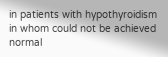in patients with hypothyroidism in whom could not be achieved normal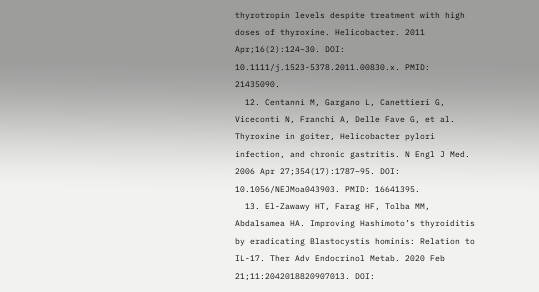thyrotropin levels despite treatment with high doses of thyroxine. Helicobacter. 2011 Apr;16(2):124–30. DOI: 10.1111/j.1523-5378.2011.00830.x. PMID: 21435090.
  12. Centanni M, Gargano L, Canettieri G, Viceconti N, Franchi A, Delle Fave G, et al. Thyroxine in goiter, Helicobacter pylori infection, and chronic gastritis. N Engl J Med. 2006 Apr 27;354(17):1787–95. DOI: 10.1056/NEJMoa043903. PMID: 16641395.
  13. El-Zawawy HT, Farag HF, Tolba MM, Abdalsamea HA. Improving Hashimoto’s thyroiditis by eradicating Blastocystis hominis: Relation to IL-17. Ther Adv Endocrinol Metab. 2020 Feb 21;11:2042018820907013. DOI: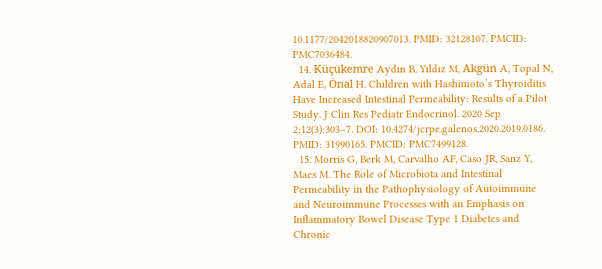10.1177/2042018820907013. PMID: 32128107. PMCID: PMC7036484.
  14. Küçükemre Aydın B, Yıldız M, Akgün A, Topal N, Adal E, Önal H. Children with Hashimoto’s Thyroiditis Have Increased Intestinal Permeability: Results of a Pilot Study. J Clin Res Pediatr Endocrinol. 2020 Sep 2;12(3):303–7. DOI: 10.4274/jcrpe.galenos.2020.2019.0186. PMID: 31990165. PMCID: PMC7499128.
  15. Morris G, Berk M, Carvalho AF, Caso JR, Sanz Y, Maes M. The Role of Microbiota and Intestinal Permeability in the Pathophysiology of Autoimmune and Neuroimmune Processes with an Emphasis on Inflammatory Bowel Disease Type 1 Diabetes and Chronic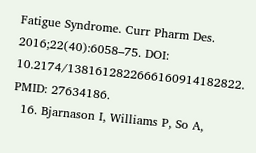Fatigue Syndrome. Curr Pharm Des. 2016;22(40):6058–75. DOI: 10.2174/1381612822666160914182822. PMID: 27634186.
  16. Bjarnason I, Williams P, So A,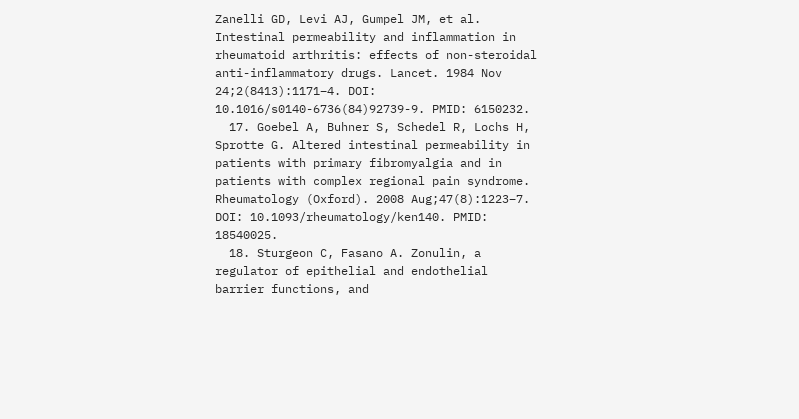Zanelli GD, Levi AJ, Gumpel JM, et al. Intestinal permeability and inflammation in rheumatoid arthritis: effects of non-steroidal anti-inflammatory drugs. Lancet. 1984 Nov 24;2(8413):1171–4. DOI: 10.1016/s0140-6736(84)92739-9. PMID: 6150232.
  17. Goebel A, Buhner S, Schedel R, Lochs H, Sprotte G. Altered intestinal permeability in patients with primary fibromyalgia and in patients with complex regional pain syndrome. Rheumatology (Oxford). 2008 Aug;47(8):1223–7. DOI: 10.1093/rheumatology/ken140. PMID: 18540025.
  18. Sturgeon C, Fasano A. Zonulin, a regulator of epithelial and endothelial barrier functions, and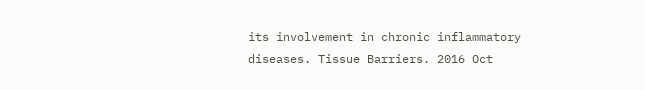its involvement in chronic inflammatory diseases. Tissue Barriers. 2016 Oct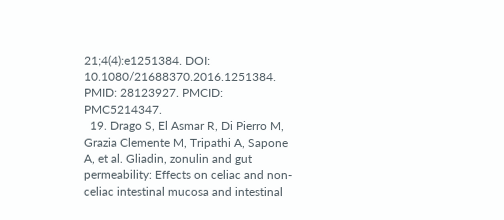21;4(4):e1251384. DOI: 10.1080/21688370.2016.1251384. PMID: 28123927. PMCID: PMC5214347.
  19. Drago S, El Asmar R, Di Pierro M, Grazia Clemente M, Tripathi A, Sapone A, et al. Gliadin, zonulin and gut permeability: Effects on celiac and non-celiac intestinal mucosa and intestinal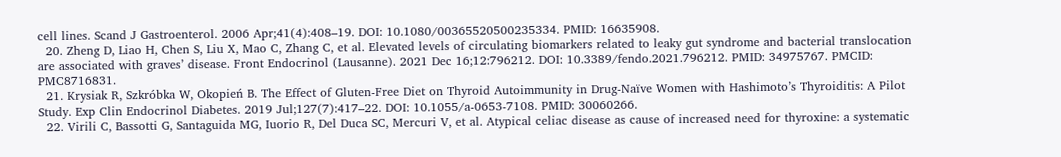cell lines. Scand J Gastroenterol. 2006 Apr;41(4):408–19. DOI: 10.1080/00365520500235334. PMID: 16635908.
  20. Zheng D, Liao H, Chen S, Liu X, Mao C, Zhang C, et al. Elevated levels of circulating biomarkers related to leaky gut syndrome and bacterial translocation are associated with graves’ disease. Front Endocrinol (Lausanne). 2021 Dec 16;12:796212. DOI: 10.3389/fendo.2021.796212. PMID: 34975767. PMCID: PMC8716831.
  21. Krysiak R, Szkróbka W, Okopień B. The Effect of Gluten-Free Diet on Thyroid Autoimmunity in Drug-Naïve Women with Hashimoto’s Thyroiditis: A Pilot Study. Exp Clin Endocrinol Diabetes. 2019 Jul;127(7):417–22. DOI: 10.1055/a-0653-7108. PMID: 30060266.
  22. Virili C, Bassotti G, Santaguida MG, Iuorio R, Del Duca SC, Mercuri V, et al. Atypical celiac disease as cause of increased need for thyroxine: a systematic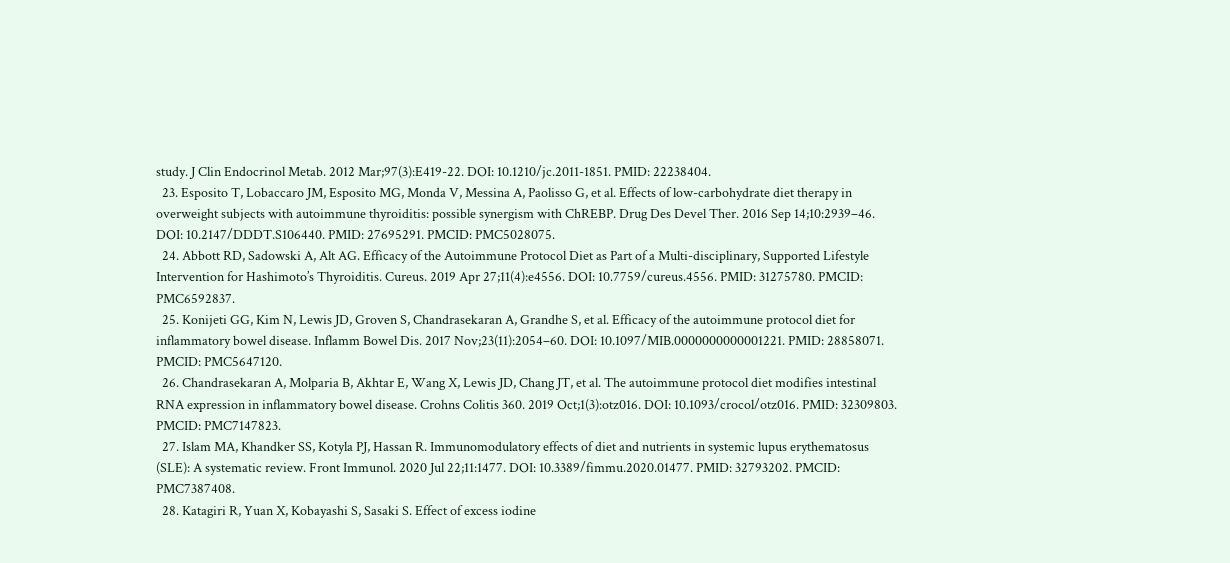study. J Clin Endocrinol Metab. 2012 Mar;97(3):E419-22. DOI: 10.1210/jc.2011-1851. PMID: 22238404.
  23. Esposito T, Lobaccaro JM, Esposito MG, Monda V, Messina A, Paolisso G, et al. Effects of low-carbohydrate diet therapy in overweight subjects with autoimmune thyroiditis: possible synergism with ChREBP. Drug Des Devel Ther. 2016 Sep 14;10:2939–46. DOI: 10.2147/DDDT.S106440. PMID: 27695291. PMCID: PMC5028075.
  24. Abbott RD, Sadowski A, Alt AG. Efficacy of the Autoimmune Protocol Diet as Part of a Multi-disciplinary, Supported Lifestyle Intervention for Hashimoto’s Thyroiditis. Cureus. 2019 Apr 27;11(4):e4556. DOI: 10.7759/cureus.4556. PMID: 31275780. PMCID: PMC6592837.
  25. Konijeti GG, Kim N, Lewis JD, Groven S, Chandrasekaran A, Grandhe S, et al. Efficacy of the autoimmune protocol diet for inflammatory bowel disease. Inflamm Bowel Dis. 2017 Nov;23(11):2054–60. DOI: 10.1097/MIB.0000000000001221. PMID: 28858071. PMCID: PMC5647120.
  26. Chandrasekaran A, Molparia B, Akhtar E, Wang X, Lewis JD, Chang JT, et al. The autoimmune protocol diet modifies intestinal RNA expression in inflammatory bowel disease. Crohns Colitis 360. 2019 Oct;1(3):otz016. DOI: 10.1093/crocol/otz016. PMID: 32309803. PMCID: PMC7147823.
  27. Islam MA, Khandker SS, Kotyla PJ, Hassan R. Immunomodulatory effects of diet and nutrients in systemic lupus erythematosus (SLE): A systematic review. Front Immunol. 2020 Jul 22;11:1477. DOI: 10.3389/fimmu.2020.01477. PMID: 32793202. PMCID: PMC7387408.
  28. Katagiri R, Yuan X, Kobayashi S, Sasaki S. Effect of excess iodine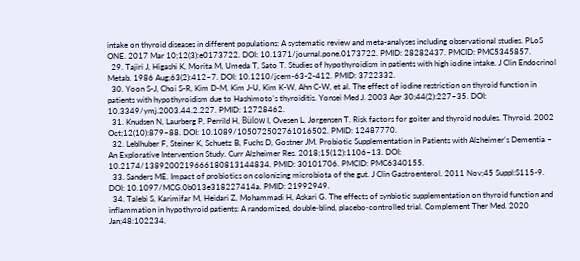intake on thyroid diseases in different populations: A systematic review and meta-analyses including observational studies. PLoS ONE. 2017 Mar 10;12(3):e0173722. DOI: 10.1371/journal.pone.0173722. PMID: 28282437. PMCID: PMC5345857.
  29. Tajiri J, Higashi K, Morita M, Umeda T, Sato T. Studies of hypothyroidism in patients with high iodine intake. J Clin Endocrinol Metab. 1986 Aug;63(2):412–7. DOI: 10.1210/jcem-63-2-412. PMID: 3722332.
  30. Yoon S-J, Choi S-R, Kim D-M, Kim J-U, Kim K-W, Ahn C-W, et al. The effect of iodine restriction on thyroid function in patients with hypothyroidism due to Hashimoto’s thyroiditis. Yonsei Med J. 2003 Apr 30;44(2):227–35. DOI: 10.3349/ymj.2003.44.2.227. PMID: 12728462.
  31. Knudsen N, Laurberg P, Perrild H, Bülow I, Ovesen L, Jørgensen T. Risk factors for goiter and thyroid nodules. Thyroid. 2002 Oct;12(10):879–88. DOI: 10.1089/105072502761016502. PMID: 12487770.
  32. Leblhuber F, Steiner K, Schuetz B, Fuchs D, Gostner JM. Probiotic Supplementation in Patients with Alzheimer’s Dementia – An Explorative Intervention Study. Curr Alzheimer Res. 2018;15(12):1106–13. DOI: 10.2174/1389200219666180813144834. PMID: 30101706. PMCID: PMC6340155.
  33. Sanders ME. Impact of probiotics on colonizing microbiota of the gut. J Clin Gastroenterol. 2011 Nov;45 Suppl:S115-9. DOI: 10.1097/MCG.0b013e318227414a. PMID: 21992949.
  34. Talebi S, Karimifar M, Heidari Z, Mohammadi H, Askari G. The effects of synbiotic supplementation on thyroid function and inflammation in hypothyroid patients: A randomized, double‑blind, placebo‑controlled trial. Complement Ther Med. 2020 Jan;48:102234.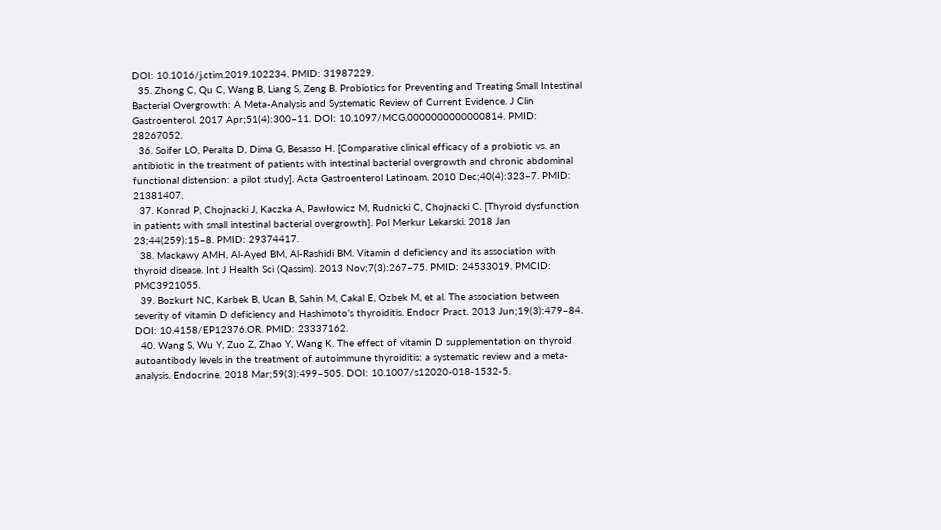DOI: 10.1016/j.ctim.2019.102234. PMID: 31987229.
  35. Zhong C, Qu C, Wang B, Liang S, Zeng B. Probiotics for Preventing and Treating Small Intestinal Bacterial Overgrowth: A Meta-Analysis and Systematic Review of Current Evidence. J Clin Gastroenterol. 2017 Apr;51(4):300–11. DOI: 10.1097/MCG.0000000000000814. PMID: 28267052.
  36. Soifer LO, Peralta D, Dima G, Besasso H. [Comparative clinical efficacy of a probiotic vs. an antibiotic in the treatment of patients with intestinal bacterial overgrowth and chronic abdominal functional distension: a pilot study]. Acta Gastroenterol Latinoam. 2010 Dec;40(4):323–7. PMID: 21381407.
  37. Konrad P, Chojnacki J, Kaczka A, Pawłowicz M, Rudnicki C, Chojnacki C. [Thyroid dysfunction in patients with small intestinal bacterial overgrowth]. Pol Merkur Lekarski. 2018 Jan 23;44(259):15–8. PMID: 29374417.
  38. Mackawy AMH, Al-Ayed BM, Al-Rashidi BM. Vitamin d deficiency and its association with thyroid disease. Int J Health Sci (Qassim). 2013 Nov;7(3):267–75. PMID: 24533019. PMCID: PMC3921055.
  39. Bozkurt NC, Karbek B, Ucan B, Sahin M, Cakal E, Ozbek M, et al. The association between severity of vitamin D deficiency and Hashimoto’s thyroiditis. Endocr Pract. 2013 Jun;19(3):479–84. DOI: 10.4158/EP12376.OR. PMID: 23337162.
  40. Wang S, Wu Y, Zuo Z, Zhao Y, Wang K. The effect of vitamin D supplementation on thyroid autoantibody levels in the treatment of autoimmune thyroiditis: a systematic review and a meta-analysis. Endocrine. 2018 Mar;59(3):499–505. DOI: 10.1007/s12020-018-1532-5.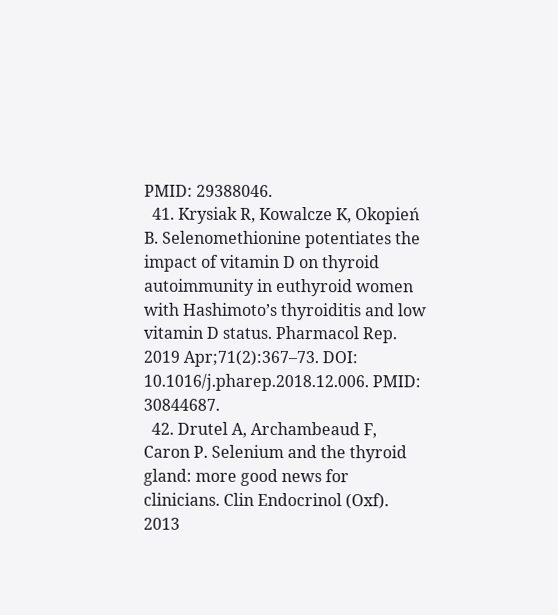PMID: 29388046.
  41. Krysiak R, Kowalcze K, Okopień B. Selenomethionine potentiates the impact of vitamin D on thyroid autoimmunity in euthyroid women with Hashimoto’s thyroiditis and low vitamin D status. Pharmacol Rep. 2019 Apr;71(2):367–73. DOI: 10.1016/j.pharep.2018.12.006. PMID: 30844687.
  42. Drutel A, Archambeaud F, Caron P. Selenium and the thyroid gland: more good news for clinicians. Clin Endocrinol (Oxf). 2013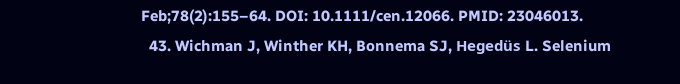Feb;78(2):155–64. DOI: 10.1111/cen.12066. PMID: 23046013.
  43. Wichman J, Winther KH, Bonnema SJ, Hegedüs L. Selenium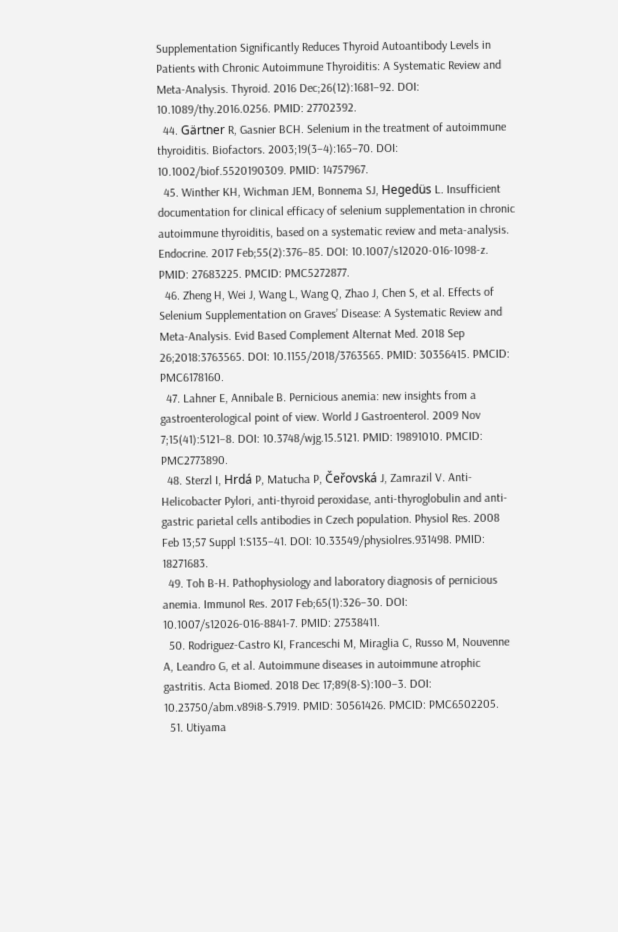Supplementation Significantly Reduces Thyroid Autoantibody Levels in Patients with Chronic Autoimmune Thyroiditis: A Systematic Review and Meta-Analysis. Thyroid. 2016 Dec;26(12):1681–92. DOI: 10.1089/thy.2016.0256. PMID: 27702392.
  44. Gärtner R, Gasnier BCH. Selenium in the treatment of autoimmune thyroiditis. Biofactors. 2003;19(3–4):165–70. DOI: 10.1002/biof.5520190309. PMID: 14757967.
  45. Winther KH, Wichman JEM, Bonnema SJ, Hegedüs L. Insufficient documentation for clinical efficacy of selenium supplementation in chronic autoimmune thyroiditis, based on a systematic review and meta-analysis. Endocrine. 2017 Feb;55(2):376–85. DOI: 10.1007/s12020-016-1098-z. PMID: 27683225. PMCID: PMC5272877.
  46. Zheng H, Wei J, Wang L, Wang Q, Zhao J, Chen S, et al. Effects of Selenium Supplementation on Graves’ Disease: A Systematic Review and Meta-Analysis. Evid Based Complement Alternat Med. 2018 Sep 26;2018:3763565. DOI: 10.1155/2018/3763565. PMID: 30356415. PMCID: PMC6178160.
  47. Lahner E, Annibale B. Pernicious anemia: new insights from a gastroenterological point of view. World J Gastroenterol. 2009 Nov 7;15(41):5121–8. DOI: 10.3748/wjg.15.5121. PMID: 19891010. PMCID: PMC2773890.
  48. Sterzl I, Hrdá P, Matucha P, Čeřovská J, Zamrazil V. Anti-Helicobacter Pylori, anti-thyroid peroxidase, anti-thyroglobulin and anti-gastric parietal cells antibodies in Czech population. Physiol Res. 2008 Feb 13;57 Suppl 1:S135–41. DOI: 10.33549/physiolres.931498. PMID: 18271683.
  49. Toh B-H. Pathophysiology and laboratory diagnosis of pernicious anemia. Immunol Res. 2017 Feb;65(1):326–30. DOI: 10.1007/s12026-016-8841-7. PMID: 27538411.
  50. Rodriguez-Castro KI, Franceschi M, Miraglia C, Russo M, Nouvenne A, Leandro G, et al. Autoimmune diseases in autoimmune atrophic gastritis. Acta Biomed. 2018 Dec 17;89(8-S):100–3. DOI: 10.23750/abm.v89i8-S.7919. PMID: 30561426. PMCID: PMC6502205.
  51. Utiyama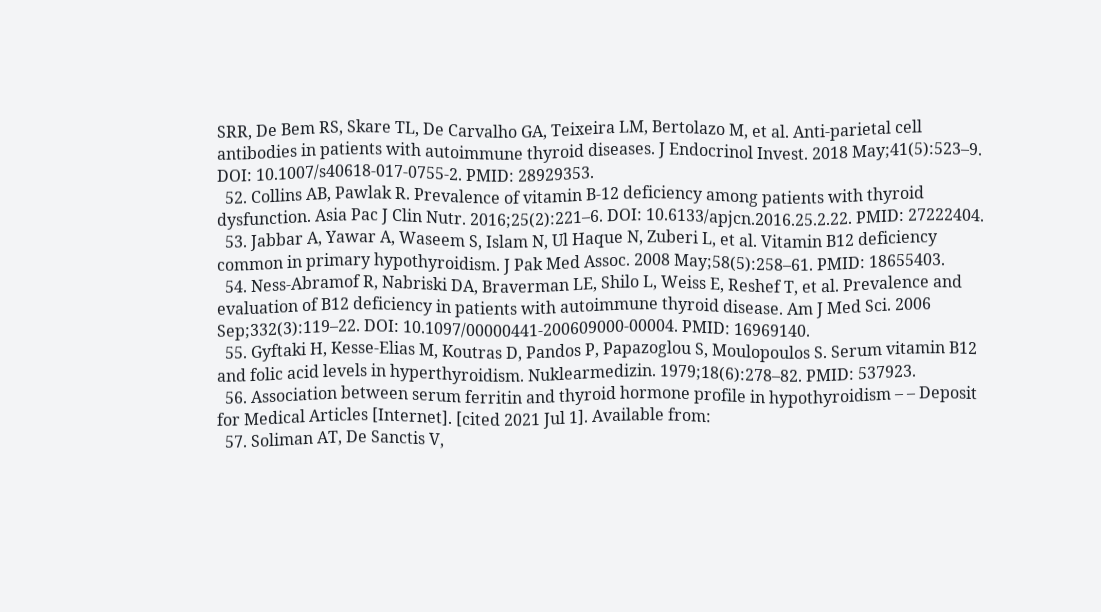SRR, De Bem RS, Skare TL, De Carvalho GA, Teixeira LM, Bertolazo M, et al. Anti-parietal cell antibodies in patients with autoimmune thyroid diseases. J Endocrinol Invest. 2018 May;41(5):523–9. DOI: 10.1007/s40618-017-0755-2. PMID: 28929353.
  52. Collins AB, Pawlak R. Prevalence of vitamin B-12 deficiency among patients with thyroid dysfunction. Asia Pac J Clin Nutr. 2016;25(2):221–6. DOI: 10.6133/apjcn.2016.25.2.22. PMID: 27222404.
  53. Jabbar A, Yawar A, Waseem S, Islam N, Ul Haque N, Zuberi L, et al. Vitamin B12 deficiency common in primary hypothyroidism. J Pak Med Assoc. 2008 May;58(5):258–61. PMID: 18655403.
  54. Ness-Abramof R, Nabriski DA, Braverman LE, Shilo L, Weiss E, Reshef T, et al. Prevalence and evaluation of B12 deficiency in patients with autoimmune thyroid disease. Am J Med Sci. 2006 Sep;332(3):119–22. DOI: 10.1097/00000441-200609000-00004. PMID: 16969140.
  55. Gyftaki H, Kesse-Elias M, Koutras D, Pandos P, Papazoglou S, Moulopoulos S. Serum vitamin B12 and folic acid levels in hyperthyroidism. Nuklearmedizin. 1979;18(6):278–82. PMID: 537923.
  56. Association between serum ferritin and thyroid hormone profile in hypothyroidism – – Deposit for Medical Articles [Internet]. [cited 2021 Jul 1]. Available from:
  57. Soliman AT, De Sanctis V,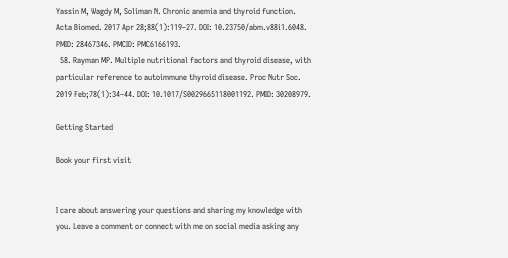Yassin M, Wagdy M, Soliman N. Chronic anemia and thyroid function. Acta Biomed. 2017 Apr 28;88(1):119–27. DOI: 10.23750/abm.v88i1.6048. PMID: 28467346. PMCID: PMC6166193.
  58. Rayman MP. Multiple nutritional factors and thyroid disease, with particular reference to autoimmune thyroid disease. Proc Nutr Soc. 2019 Feb;78(1):34–44. DOI: 10.1017/S0029665118001192. PMID: 30208979.

Getting Started

Book your first visit


I care about answering your questions and sharing my knowledge with you. Leave a comment or connect with me on social media asking any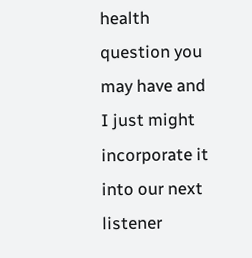health question you may have and I just might incorporate it into our next listener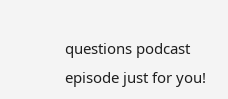questions podcast episode just for you!